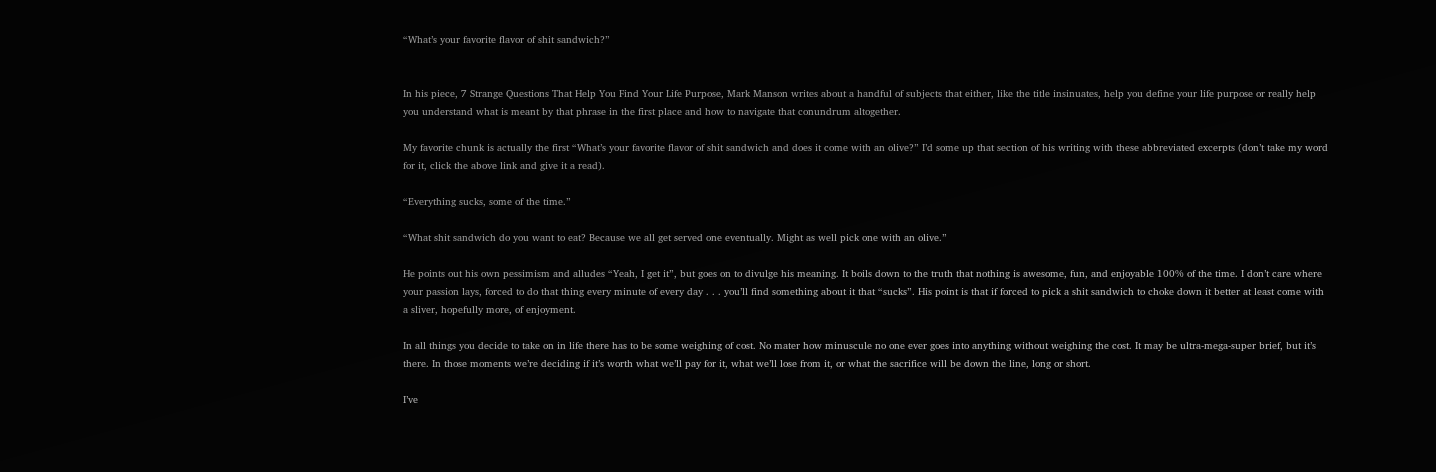“What’s your favorite flavor of shit sandwich?”


In his piece, 7 Strange Questions That Help You Find Your Life Purpose, Mark Manson writes about a handful of subjects that either, like the title insinuates, help you define your life purpose or really help you understand what is meant by that phrase in the first place and how to navigate that conundrum altogether.

My favorite chunk is actually the first “What’s your favorite flavor of shit sandwich and does it come with an olive?” I’d some up that section of his writing with these abbreviated excerpts (don’t take my word for it, click the above link and give it a read).

“Everything sucks, some of the time.”

“What shit sandwich do you want to eat? Because we all get served one eventually. Might as well pick one with an olive.”

He points out his own pessimism and alludes “Yeah, I get it”, but goes on to divulge his meaning. It boils down to the truth that nothing is awesome, fun, and enjoyable 100% of the time. I don’t care where your passion lays, forced to do that thing every minute of every day . . . you’ll find something about it that “sucks”. His point is that if forced to pick a shit sandwich to choke down it better at least come with a sliver, hopefully more, of enjoyment.

In all things you decide to take on in life there has to be some weighing of cost. No mater how minuscule no one ever goes into anything without weighing the cost. It may be ultra-mega-super brief, but it’s there. In those moments we’re deciding if it’s worth what we’ll pay for it, what we’ll lose from it, or what the sacrifice will be down the line, long or short.

I’ve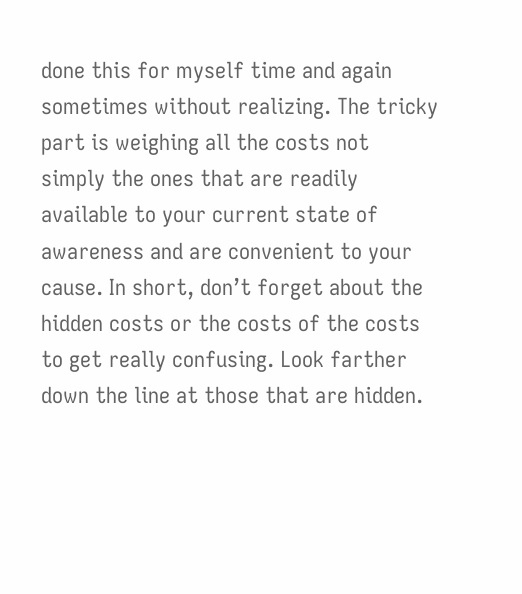done this for myself time and again sometimes without realizing. The tricky part is weighing all the costs not simply the ones that are readily available to your current state of awareness and are convenient to your cause. In short, don’t forget about the hidden costs or the costs of the costs to get really confusing. Look farther down the line at those that are hidden.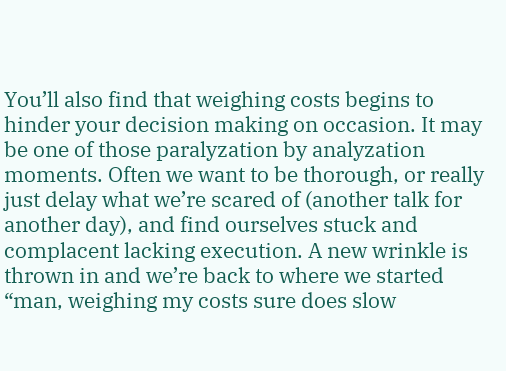You’ll also find that weighing costs begins to hinder your decision making on occasion. It may be one of those paralyzation by analyzation moments. Often we want to be thorough, or really just delay what we’re scared of (another talk for another day), and find ourselves stuck and complacent lacking execution. A new wrinkle is thrown in and we’re back to where we started “man, weighing my costs sure does slow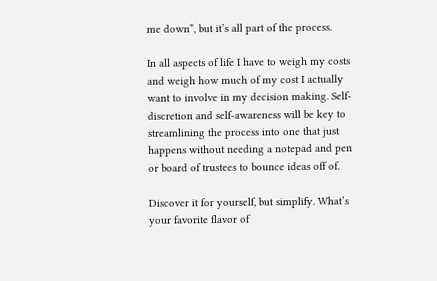me down”, but it’s all part of the process.

In all aspects of life I have to weigh my costs and weigh how much of my cost I actually want to involve in my decision making. Self-discretion and self-awareness will be key to streamlining the process into one that just happens without needing a notepad and pen or board of trustees to bounce ideas off of.

Discover it for yourself, but simplify. What’s your favorite flavor of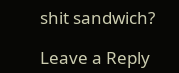shit sandwich?

Leave a Reply